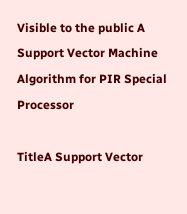Visible to the public A Support Vector Machine Algorithm for PIR Special Processor

TitleA Support Vector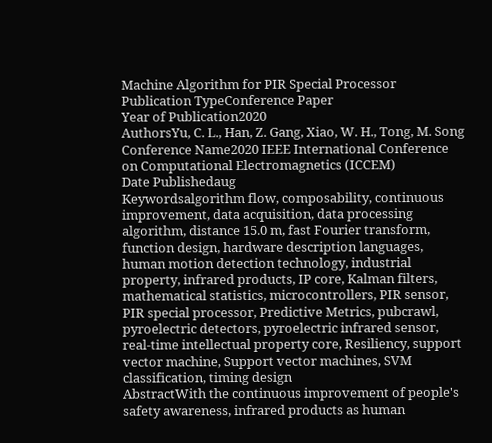Machine Algorithm for PIR Special Processor
Publication TypeConference Paper
Year of Publication2020
AuthorsYu, C. L., Han, Z. Gang, Xiao, W. H., Tong, M. Song
Conference Name2020 IEEE International Conference on Computational Electromagnetics (ICCEM)
Date Publishedaug
Keywordsalgorithm flow, composability, continuous improvement, data acquisition, data processing algorithm, distance 15.0 m, fast Fourier transform, function design, hardware description languages, human motion detection technology, industrial property, infrared products, IP core, Kalman filters, mathematical statistics, microcontrollers, PIR sensor, PIR special processor, Predictive Metrics, pubcrawl, pyroelectric detectors, pyroelectric infrared sensor, real-time intellectual property core, Resiliency, support vector machine, Support vector machines, SVM classification, timing design
AbstractWith the continuous improvement of people's safety awareness, infrared products as human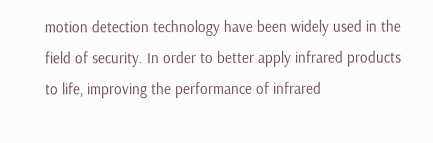motion detection technology have been widely used in the field of security. In order to better apply infrared products to life, improving the performance of infrared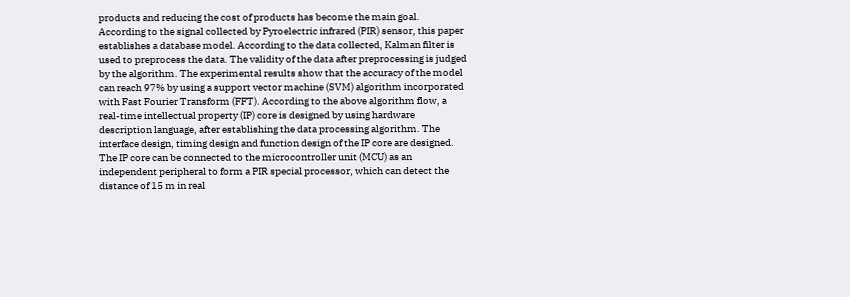products and reducing the cost of products has become the main goal. According to the signal collected by Pyroelectric infrared (PIR) sensor, this paper establishes a database model. According to the data collected, Kalman filter is used to preprocess the data. The validity of the data after preprocessing is judged by the algorithm. The experimental results show that the accuracy of the model can reach 97% by using a support vector machine (SVM) algorithm incorporated with Fast Fourier Transform (FFT). According to the above algorithm flow, a real-time intellectual property (IP) core is designed by using hardware description language, after establishing the data processing algorithm. The interface design, timing design and function design of the IP core are designed. The IP core can be connected to the microcontroller unit (MCU) as an independent peripheral to form a PIR special processor, which can detect the distance of 15 m in real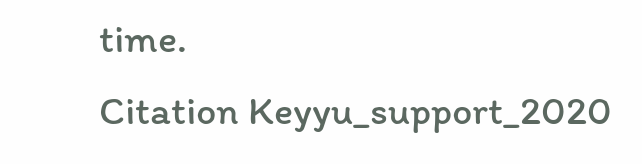time.
Citation Keyyu_support_2020